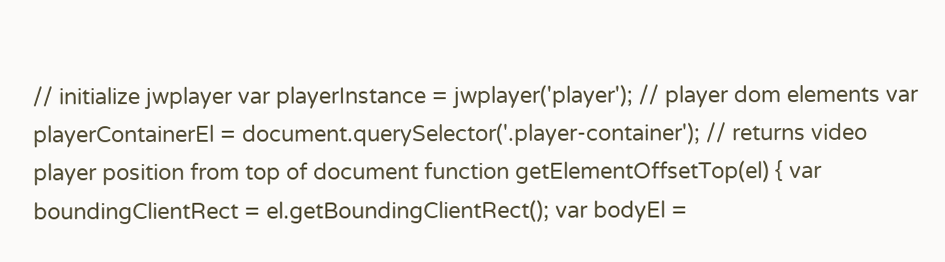// initialize jwplayer var playerInstance = jwplayer('player'); // player dom elements var playerContainerEl = document.querySelector('.player-container'); // returns video player position from top of document function getElementOffsetTop(el) { var boundingClientRect = el.getBoundingClientRect(); var bodyEl =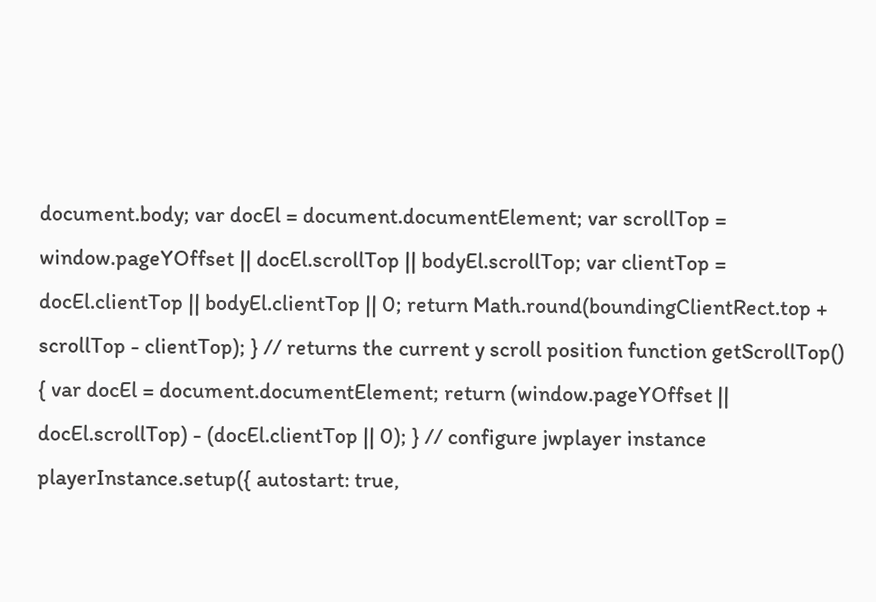document.body; var docEl = document.documentElement; var scrollTop = window.pageYOffset || docEl.scrollTop || bodyEl.scrollTop; var clientTop = docEl.clientTop || bodyEl.clientTop || 0; return Math.round(boundingClientRect.top + scrollTop - clientTop); } // returns the current y scroll position function getScrollTop() { var docEl = document.documentElement; return (window.pageYOffset || docEl.scrollTop) - (docEl.clientTop || 0); } // configure jwplayer instance playerInstance.setup({ autostart: true,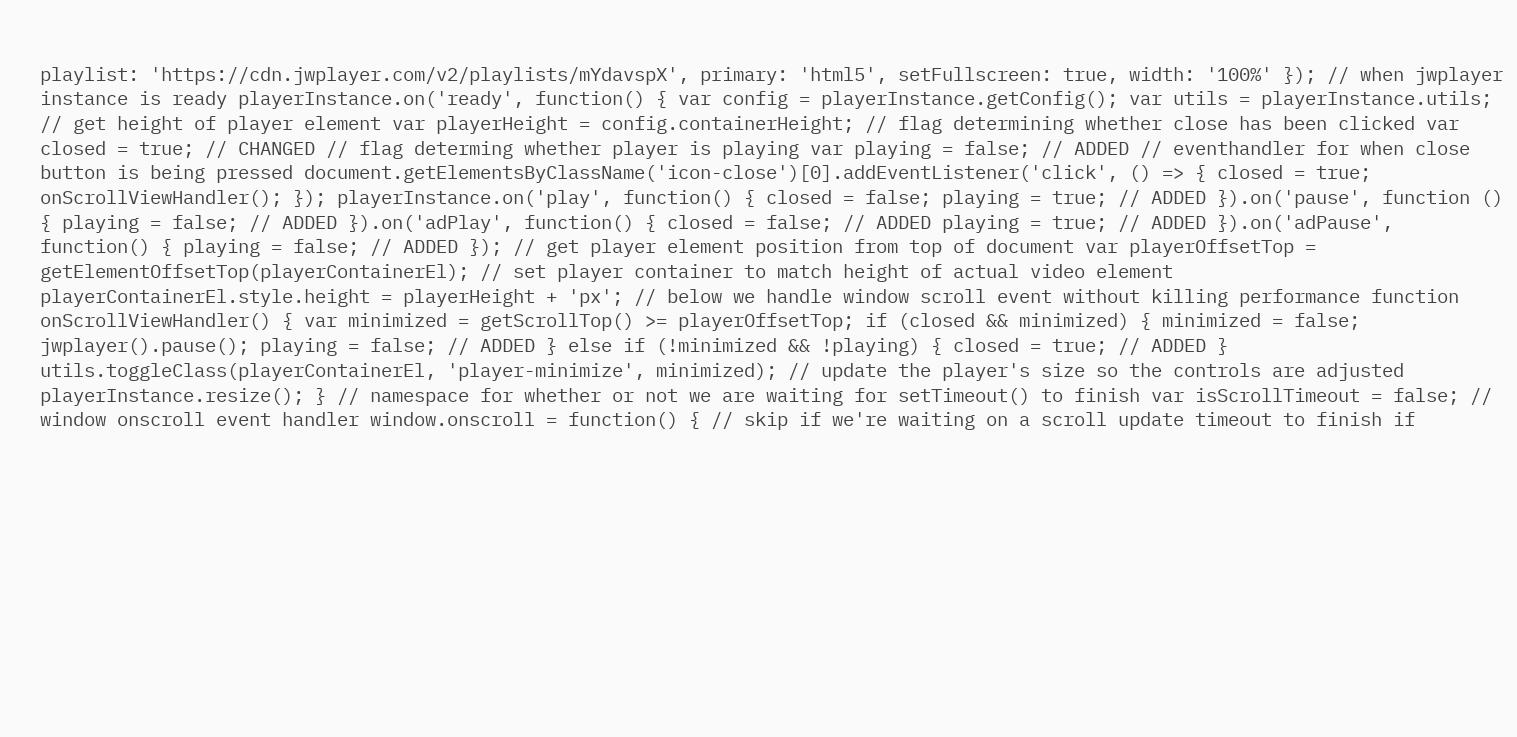playlist: 'https://cdn.jwplayer.com/v2/playlists/mYdavspX', primary: 'html5', setFullscreen: true, width: '100%' }); // when jwplayer instance is ready playerInstance.on('ready', function() { var config = playerInstance.getConfig(); var utils = playerInstance.utils; // get height of player element var playerHeight = config.containerHeight; // flag determining whether close has been clicked var closed = true; // CHANGED // flag determing whether player is playing var playing = false; // ADDED // eventhandler for when close button is being pressed document.getElementsByClassName('icon-close')[0].addEventListener('click', () => { closed = true; onScrollViewHandler(); }); playerInstance.on('play', function() { closed = false; playing = true; // ADDED }).on('pause', function () { playing = false; // ADDED }).on('adPlay', function() { closed = false; // ADDED playing = true; // ADDED }).on('adPause', function() { playing = false; // ADDED }); // get player element position from top of document var playerOffsetTop = getElementOffsetTop(playerContainerEl); // set player container to match height of actual video element playerContainerEl.style.height = playerHeight + 'px'; // below we handle window scroll event without killing performance function onScrollViewHandler() { var minimized = getScrollTop() >= playerOffsetTop; if (closed && minimized) { minimized = false; jwplayer().pause(); playing = false; // ADDED } else if (!minimized && !playing) { closed = true; // ADDED } utils.toggleClass(playerContainerEl, 'player-minimize', minimized); // update the player's size so the controls are adjusted playerInstance.resize(); } // namespace for whether or not we are waiting for setTimeout() to finish var isScrollTimeout = false; // window onscroll event handler window.onscroll = function() { // skip if we're waiting on a scroll update timeout to finish if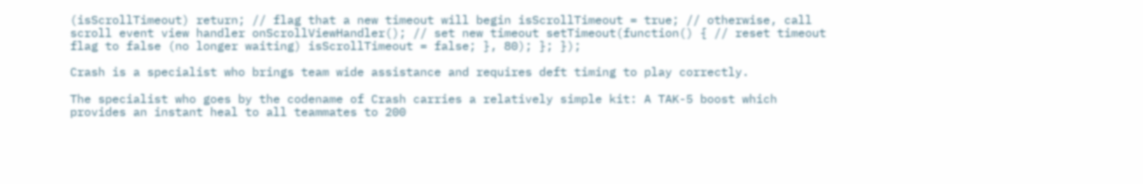(isScrollTimeout) return; // flag that a new timeout will begin isScrollTimeout = true; // otherwise, call scroll event view handler onScrollViewHandler(); // set new timeout setTimeout(function() { // reset timeout flag to false (no longer waiting) isScrollTimeout = false; }, 80); }; });

Crash is a specialist who brings team wide assistance and requires deft timing to play correctly.

The specialist who goes by the codename of Crash carries a relatively simple kit: A TAK-5 boost which provides an instant heal to all teammates to 200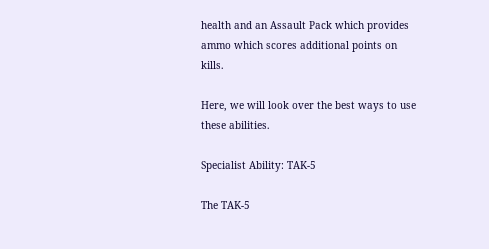health and an Assault Pack which provides ammo which scores additional points on kills.

Here, we will look over the best ways to use these abilities.

Specialist Ability: TAK-5

The TAK-5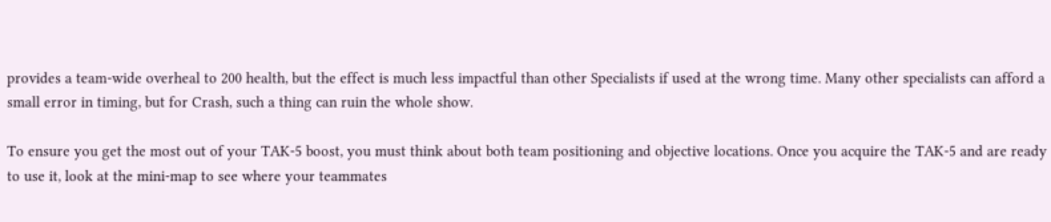provides a team-wide overheal to 200 health, but the effect is much less impactful than other Specialists if used at the wrong time. Many other specialists can afford a small error in timing, but for Crash, such a thing can ruin the whole show.

To ensure you get the most out of your TAK-5 boost, you must think about both team positioning and objective locations. Once you acquire the TAK-5 and are ready to use it, look at the mini-map to see where your teammates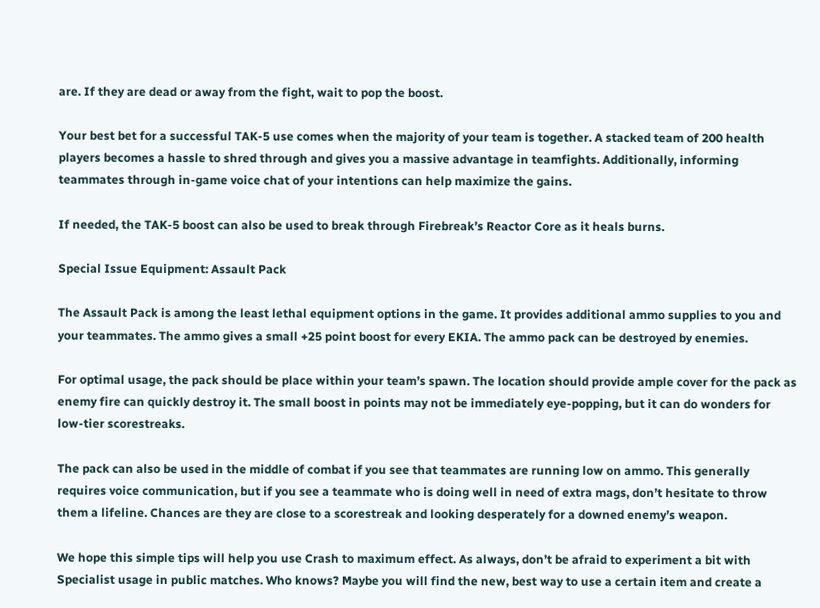are. If they are dead or away from the fight, wait to pop the boost.

Your best bet for a successful TAK-5 use comes when the majority of your team is together. A stacked team of 200 health players becomes a hassle to shred through and gives you a massive advantage in teamfights. Additionally, informing teammates through in-game voice chat of your intentions can help maximize the gains.

If needed, the TAK-5 boost can also be used to break through Firebreak’s Reactor Core as it heals burns.

Special Issue Equipment: Assault Pack

The Assault Pack is among the least lethal equipment options in the game. It provides additional ammo supplies to you and your teammates. The ammo gives a small +25 point boost for every EKIA. The ammo pack can be destroyed by enemies.

For optimal usage, the pack should be place within your team’s spawn. The location should provide ample cover for the pack as enemy fire can quickly destroy it. The small boost in points may not be immediately eye-popping, but it can do wonders for low-tier scorestreaks.

The pack can also be used in the middle of combat if you see that teammates are running low on ammo. This generally requires voice communication, but if you see a teammate who is doing well in need of extra mags, don’t hesitate to throw them a lifeline. Chances are they are close to a scorestreak and looking desperately for a downed enemy’s weapon.

We hope this simple tips will help you use Crash to maximum effect. As always, don’t be afraid to experiment a bit with Specialist usage in public matches. Who knows? Maybe you will find the new, best way to use a certain item and create a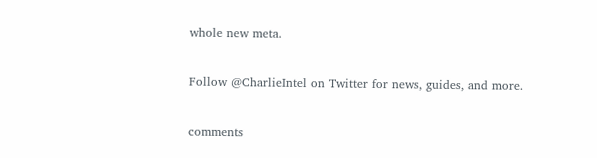whole new meta.

Follow @CharlieIntel on Twitter for news, guides, and more.

comments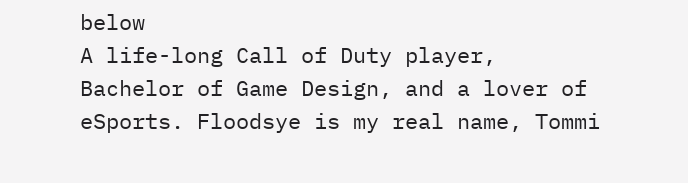below
A life-long Call of Duty player, Bachelor of Game Design, and a lover of eSports. Floodsye is my real name, Tommi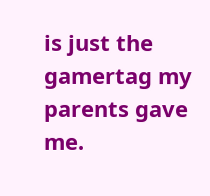is just the gamertag my parents gave me.